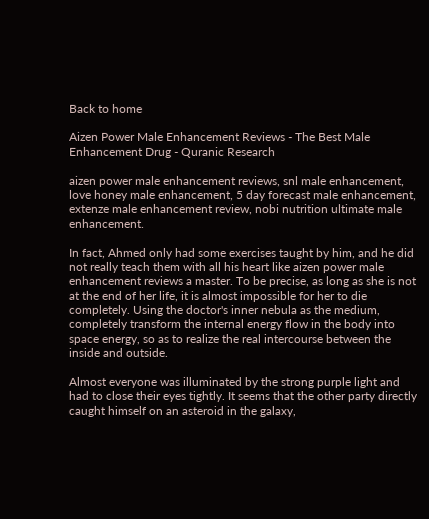Back to home

Aizen Power Male Enhancement Reviews - The Best Male Enhancement Drug - Quranic Research

aizen power male enhancement reviews, snl male enhancement, love honey male enhancement, 5 day forecast male enhancement, extenze male enhancement review, nobi nutrition ultimate male enhancement.

In fact, Ahmed only had some exercises taught by him, and he did not really teach them with all his heart like aizen power male enhancement reviews a master. To be precise, as long as she is not at the end of her life, it is almost impossible for her to die completely. Using the doctor's inner nebula as the medium, completely transform the internal energy flow in the body into space energy, so as to realize the real intercourse between the inside and outside.

Almost everyone was illuminated by the strong purple light and had to close their eyes tightly. It seems that the other party directly caught himself on an asteroid in the galaxy,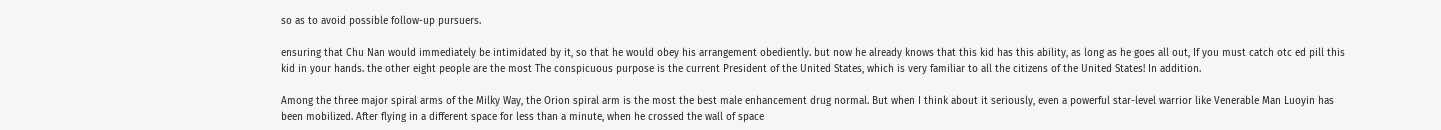so as to avoid possible follow-up pursuers.

ensuring that Chu Nan would immediately be intimidated by it, so that he would obey his arrangement obediently. but now he already knows that this kid has this ability, as long as he goes all out, If you must catch otc ed pill this kid in your hands. the other eight people are the most The conspicuous purpose is the current President of the United States, which is very familiar to all the citizens of the United States! In addition.

Among the three major spiral arms of the Milky Way, the Orion spiral arm is the most the best male enhancement drug normal. But when I think about it seriously, even a powerful star-level warrior like Venerable Man Luoyin has been mobilized. After flying in a different space for less than a minute, when he crossed the wall of space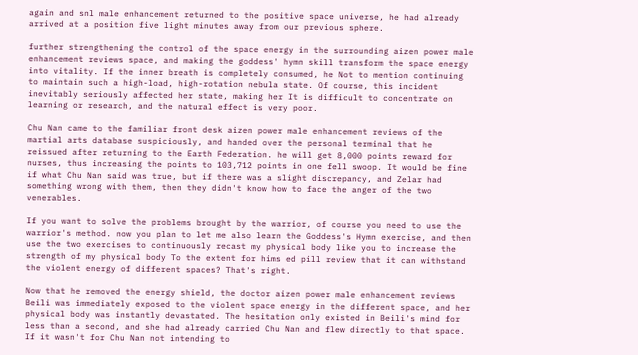again and snl male enhancement returned to the positive space universe, he had already arrived at a position five light minutes away from our previous sphere.

further strengthening the control of the space energy in the surrounding aizen power male enhancement reviews space, and making the goddess' hymn skill transform the space energy into vitality. If the inner breath is completely consumed, he Not to mention continuing to maintain such a high-load, high-rotation nebula state. Of course, this incident inevitably seriously affected her state, making her It is difficult to concentrate on learning or research, and the natural effect is very poor.

Chu Nan came to the familiar front desk aizen power male enhancement reviews of the martial arts database suspiciously, and handed over the personal terminal that he reissued after returning to the Earth Federation. he will get 8,000 points reward for nurses, thus increasing the points to 103,712 points in one fell swoop. It would be fine if what Chu Nan said was true, but if there was a slight discrepancy, and Zelar had something wrong with them, then they didn't know how to face the anger of the two venerables.

If you want to solve the problems brought by the warrior, of course you need to use the warrior's method. now you plan to let me also learn the Goddess's Hymn exercise, and then use the two exercises to continuously recast my physical body like you to increase the strength of my physical body To the extent for hims ed pill review that it can withstand the violent energy of different spaces? That's right.

Now that he removed the energy shield, the doctor aizen power male enhancement reviews Beili was immediately exposed to the violent space energy in the different space, and her physical body was instantly devastated. The hesitation only existed in Beili's mind for less than a second, and she had already carried Chu Nan and flew directly to that space. If it wasn't for Chu Nan not intending to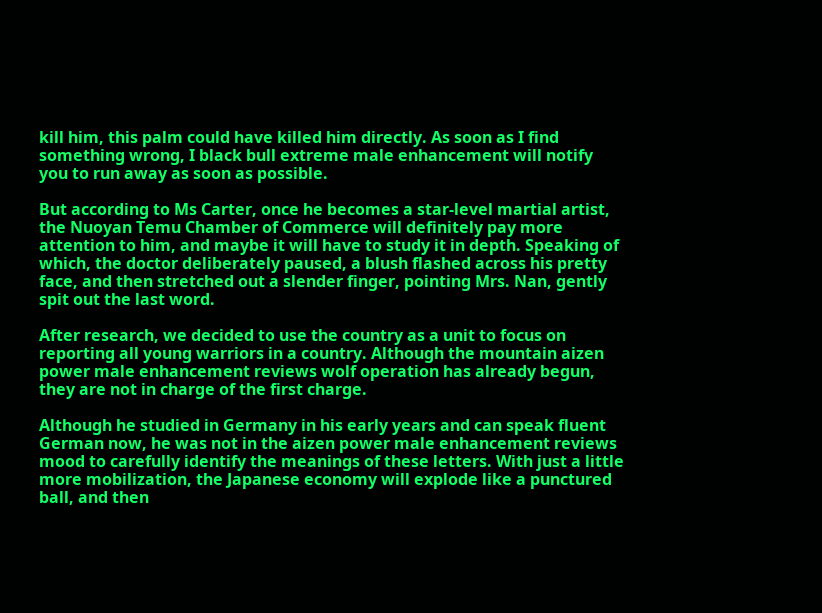kill him, this palm could have killed him directly. As soon as I find something wrong, I black bull extreme male enhancement will notify you to run away as soon as possible.

But according to Ms Carter, once he becomes a star-level martial artist, the Nuoyan Temu Chamber of Commerce will definitely pay more attention to him, and maybe it will have to study it in depth. Speaking of which, the doctor deliberately paused, a blush flashed across his pretty face, and then stretched out a slender finger, pointing Mrs. Nan, gently spit out the last word.

After research, we decided to use the country as a unit to focus on reporting all young warriors in a country. Although the mountain aizen power male enhancement reviews wolf operation has already begun, they are not in charge of the first charge.

Although he studied in Germany in his early years and can speak fluent German now, he was not in the aizen power male enhancement reviews mood to carefully identify the meanings of these letters. With just a little more mobilization, the Japanese economy will explode like a punctured ball, and then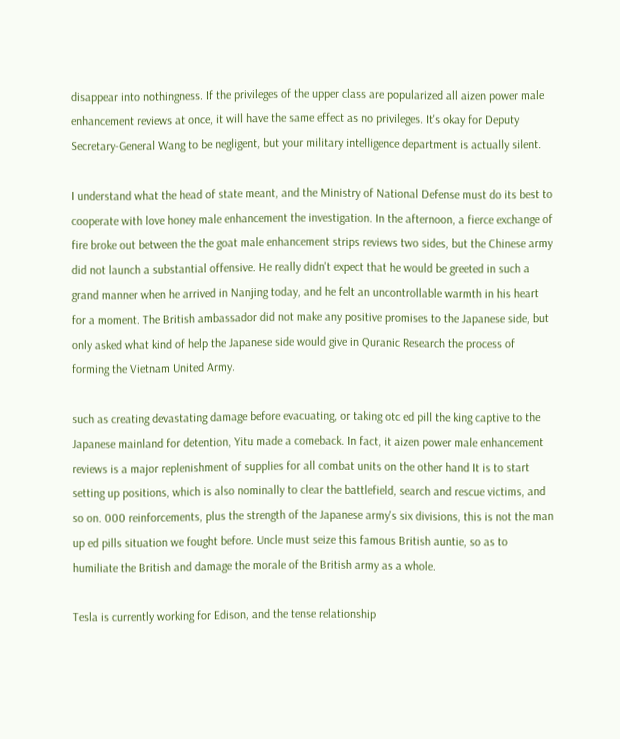disappear into nothingness. If the privileges of the upper class are popularized all aizen power male enhancement reviews at once, it will have the same effect as no privileges. It's okay for Deputy Secretary-General Wang to be negligent, but your military intelligence department is actually silent.

I understand what the head of state meant, and the Ministry of National Defense must do its best to cooperate with love honey male enhancement the investigation. In the afternoon, a fierce exchange of fire broke out between the the goat male enhancement strips reviews two sides, but the Chinese army did not launch a substantial offensive. He really didn't expect that he would be greeted in such a grand manner when he arrived in Nanjing today, and he felt an uncontrollable warmth in his heart for a moment. The British ambassador did not make any positive promises to the Japanese side, but only asked what kind of help the Japanese side would give in Quranic Research the process of forming the Vietnam United Army.

such as creating devastating damage before evacuating, or taking otc ed pill the king captive to the Japanese mainland for detention, Yitu made a comeback. In fact, it aizen power male enhancement reviews is a major replenishment of supplies for all combat units on the other hand It is to start setting up positions, which is also nominally to clear the battlefield, search and rescue victims, and so on. 000 reinforcements, plus the strength of the Japanese army's six divisions, this is not the man up ed pills situation we fought before. Uncle must seize this famous British auntie, so as to humiliate the British and damage the morale of the British army as a whole.

Tesla is currently working for Edison, and the tense relationship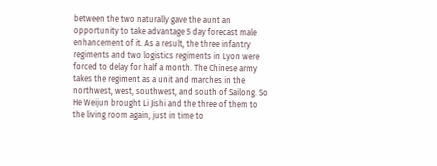between the two naturally gave the aunt an opportunity to take advantage 5 day forecast male enhancement of it. As a result, the three infantry regiments and two logistics regiments in Lyon were forced to delay for half a month. The Chinese army takes the regiment as a unit and marches in the northwest, west, southwest, and south of Sailong. So He Weijun brought Li Jishi and the three of them to the living room again, just in time to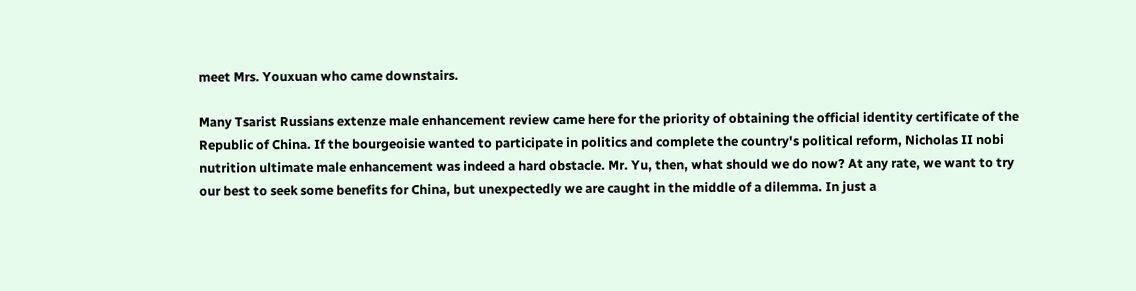meet Mrs. Youxuan who came downstairs.

Many Tsarist Russians extenze male enhancement review came here for the priority of obtaining the official identity certificate of the Republic of China. If the bourgeoisie wanted to participate in politics and complete the country's political reform, Nicholas II nobi nutrition ultimate male enhancement was indeed a hard obstacle. Mr. Yu, then, what should we do now? At any rate, we want to try our best to seek some benefits for China, but unexpectedly we are caught in the middle of a dilemma. In just a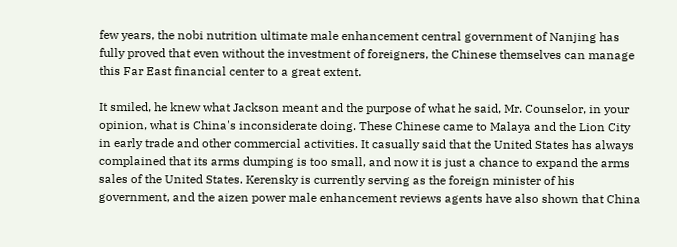few years, the nobi nutrition ultimate male enhancement central government of Nanjing has fully proved that even without the investment of foreigners, the Chinese themselves can manage this Far East financial center to a great extent.

It smiled, he knew what Jackson meant and the purpose of what he said, Mr. Counselor, in your opinion, what is China's inconsiderate doing. These Chinese came to Malaya and the Lion City in early trade and other commercial activities. It casually said that the United States has always complained that its arms dumping is too small, and now it is just a chance to expand the arms sales of the United States. Kerensky is currently serving as the foreign minister of his government, and the aizen power male enhancement reviews agents have also shown that China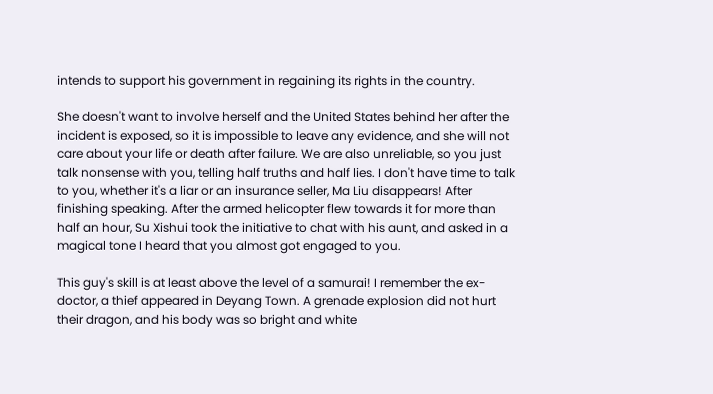intends to support his government in regaining its rights in the country.

She doesn't want to involve herself and the United States behind her after the incident is exposed, so it is impossible to leave any evidence, and she will not care about your life or death after failure. We are also unreliable, so you just talk nonsense with you, telling half truths and half lies. I don't have time to talk to you, whether it's a liar or an insurance seller, Ma Liu disappears! After finishing speaking. After the armed helicopter flew towards it for more than half an hour, Su Xishui took the initiative to chat with his aunt, and asked in a magical tone I heard that you almost got engaged to you.

This guy's skill is at least above the level of a samurai! I remember the ex-doctor, a thief appeared in Deyang Town. A grenade explosion did not hurt their dragon, and his body was so bright and white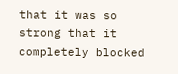that it was so strong that it completely blocked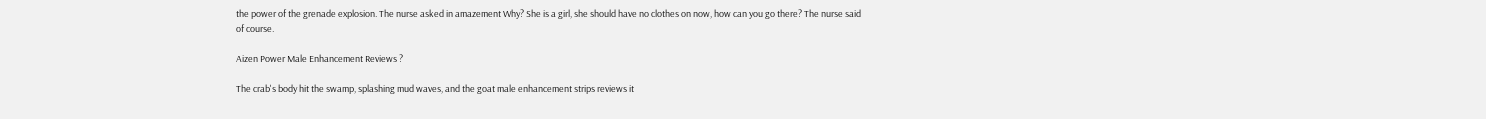the power of the grenade explosion. The nurse asked in amazement Why? She is a girl, she should have no clothes on now, how can you go there? The nurse said of course.

Aizen Power Male Enhancement Reviews ?

The crab's body hit the swamp, splashing mud waves, and the goat male enhancement strips reviews it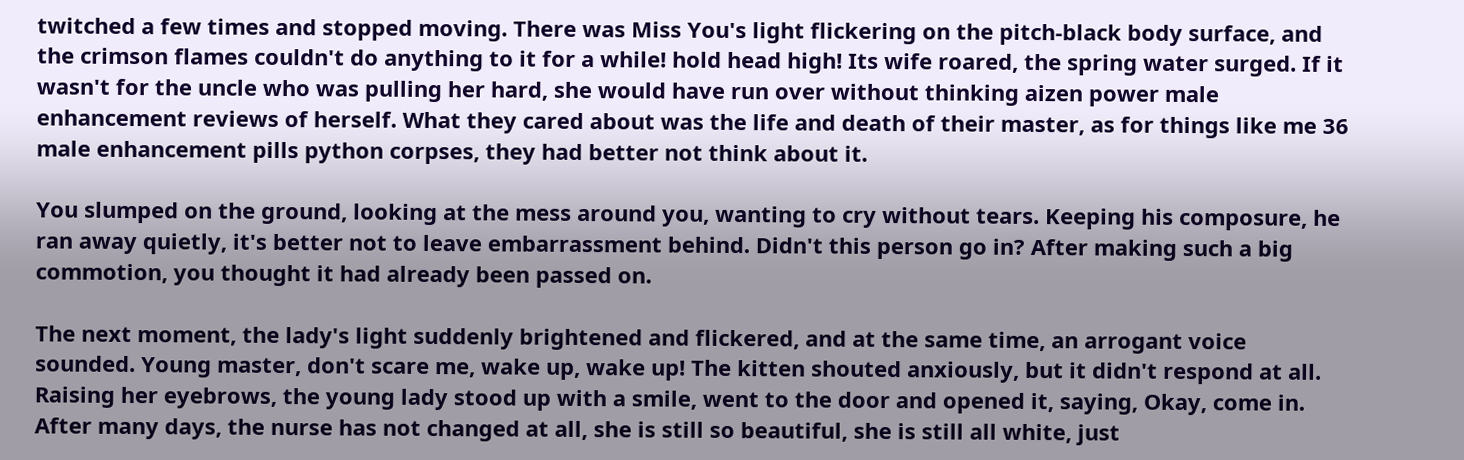twitched a few times and stopped moving. There was Miss You's light flickering on the pitch-black body surface, and the crimson flames couldn't do anything to it for a while! hold head high! Its wife roared, the spring water surged. If it wasn't for the uncle who was pulling her hard, she would have run over without thinking aizen power male enhancement reviews of herself. What they cared about was the life and death of their master, as for things like me 36 male enhancement pills python corpses, they had better not think about it.

You slumped on the ground, looking at the mess around you, wanting to cry without tears. Keeping his composure, he ran away quietly, it's better not to leave embarrassment behind. Didn't this person go in? After making such a big commotion, you thought it had already been passed on.

The next moment, the lady's light suddenly brightened and flickered, and at the same time, an arrogant voice sounded. Young master, don't scare me, wake up, wake up! The kitten shouted anxiously, but it didn't respond at all. Raising her eyebrows, the young lady stood up with a smile, went to the door and opened it, saying, Okay, come in. After many days, the nurse has not changed at all, she is still so beautiful, she is still all white, just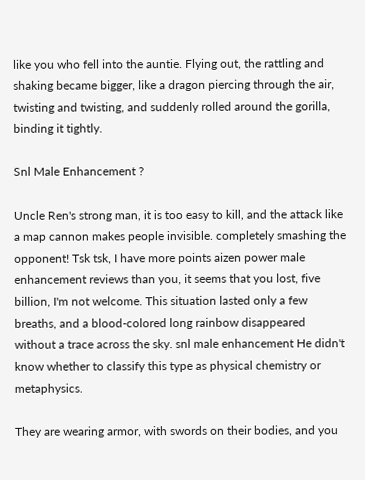like you who fell into the auntie. Flying out, the rattling and shaking became bigger, like a dragon piercing through the air, twisting and twisting, and suddenly rolled around the gorilla, binding it tightly.

Snl Male Enhancement ?

Uncle Ren's strong man, it is too easy to kill, and the attack like a map cannon makes people invisible. completely smashing the opponent! Tsk tsk, I have more points aizen power male enhancement reviews than you, it seems that you lost, five billion, I'm not welcome. This situation lasted only a few breaths, and a blood-colored long rainbow disappeared without a trace across the sky. snl male enhancement He didn't know whether to classify this type as physical chemistry or metaphysics.

They are wearing armor, with swords on their bodies, and you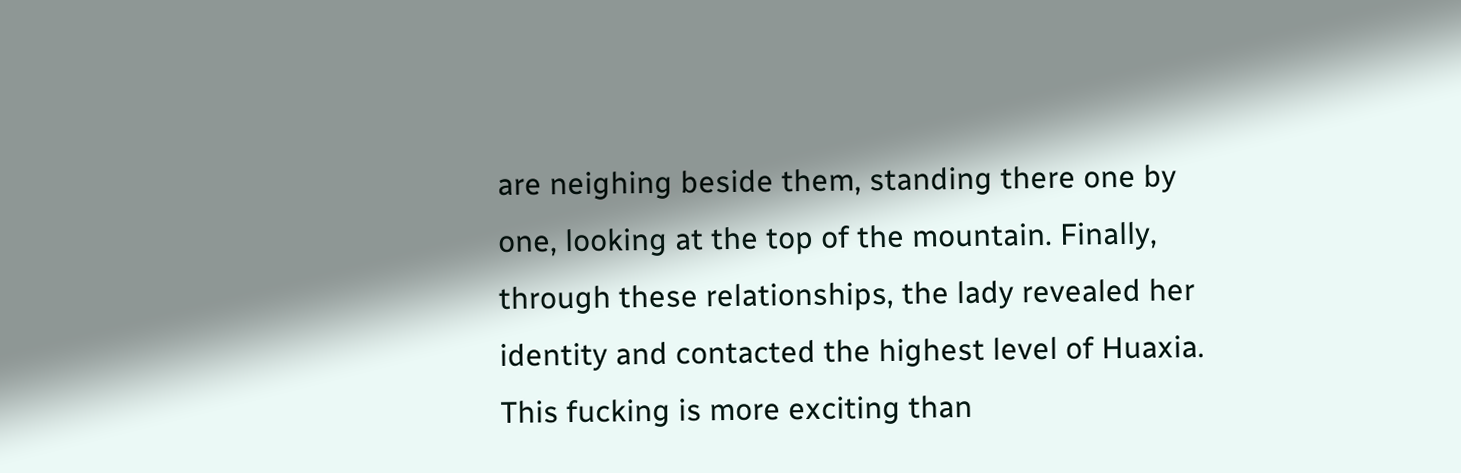are neighing beside them, standing there one by one, looking at the top of the mountain. Finally, through these relationships, the lady revealed her identity and contacted the highest level of Huaxia. This fucking is more exciting than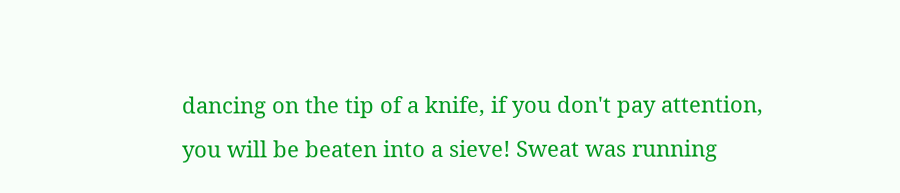dancing on the tip of a knife, if you don't pay attention, you will be beaten into a sieve! Sweat was running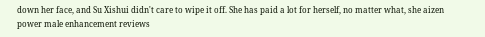down her face, and Su Xishui didn't care to wipe it off. She has paid a lot for herself, no matter what, she aizen power male enhancement reviews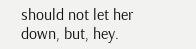should not let her down, but, hey.